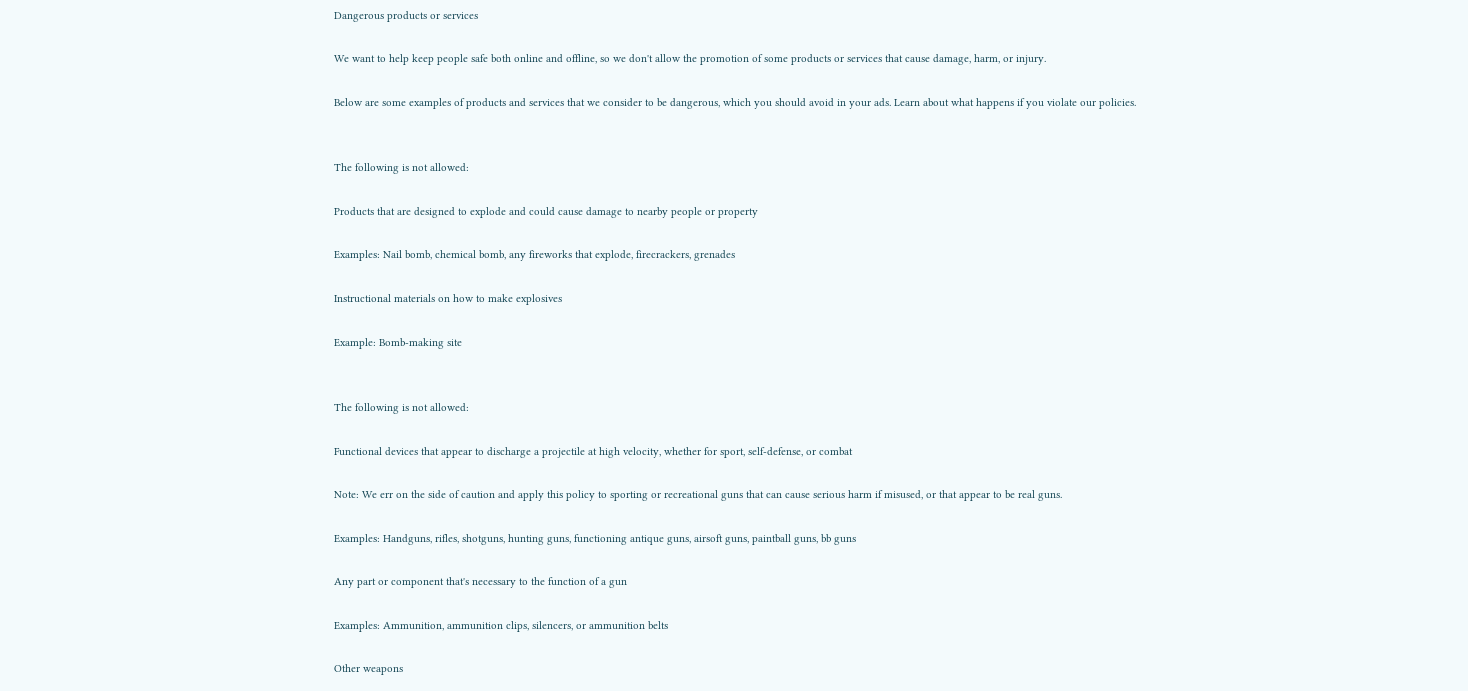Dangerous products or services

We want to help keep people safe both online and offline, so we don't allow the promotion of some products or services that cause damage, harm, or injury.

Below are some examples of products and services that we consider to be dangerous, which you should avoid in your ads. Learn about what happens if you violate our policies.


The following is not allowed:

Products that are designed to explode and could cause damage to nearby people or property

Examples: Nail bomb, chemical bomb, any fireworks that explode, firecrackers, grenades

Instructional materials on how to make explosives

Example: Bomb-making site


The following is not allowed:

Functional devices that appear to discharge a projectile at high velocity, whether for sport, self-defense, or combat

Note: We err on the side of caution and apply this policy to sporting or recreational guns that can cause serious harm if misused, or that appear to be real guns.

Examples: Handguns, rifles, shotguns, hunting guns, functioning antique guns, airsoft guns, paintball guns, bb guns

Any part or component that's necessary to the function of a gun

Examples: Ammunition, ammunition clips, silencers, or ammunition belts

Other weapons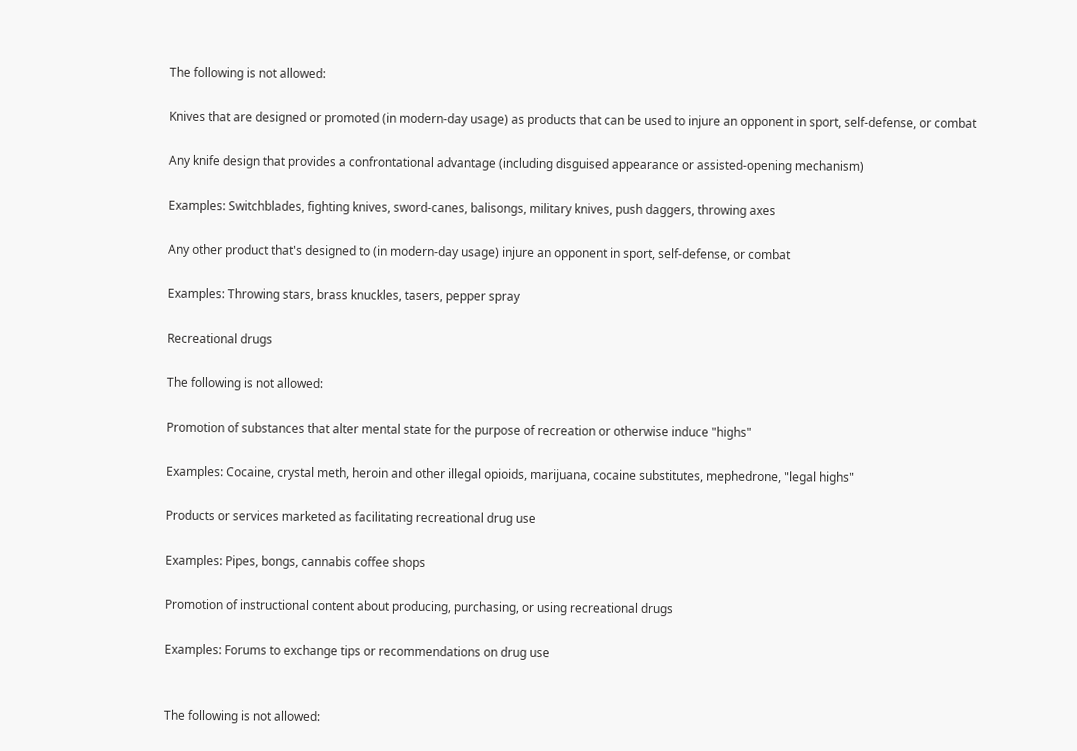The following is not allowed:

Knives that are designed or promoted (in modern-day usage) as products that can be used to injure an opponent in sport, self-defense, or combat

Any knife design that provides a confrontational advantage (including disguised appearance or assisted-opening mechanism)

Examples: Switchblades, fighting knives, sword-canes, balisongs, military knives, push daggers, throwing axes

Any other product that's designed to (in modern-day usage) injure an opponent in sport, self-defense, or combat

Examples: Throwing stars, brass knuckles, tasers, pepper spray

Recreational drugs

The following is not allowed:

Promotion of substances that alter mental state for the purpose of recreation or otherwise induce "highs"

Examples: Cocaine, crystal meth, heroin and other illegal opioids, marijuana, cocaine substitutes, mephedrone, "legal highs"

Products or services marketed as facilitating recreational drug use

Examples: Pipes, bongs, cannabis coffee shops

Promotion of instructional content about producing, purchasing, or using recreational drugs

Examples: Forums to exchange tips or recommendations on drug use


The following is not allowed: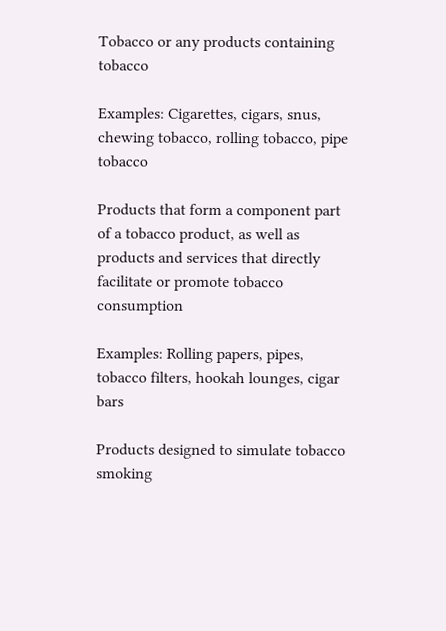Tobacco or any products containing tobacco

Examples: Cigarettes, cigars, snus, chewing tobacco, rolling tobacco, pipe tobacco

Products that form a component part of a tobacco product, as well as products and services that directly facilitate or promote tobacco consumption

Examples: Rolling papers, pipes, tobacco filters, hookah lounges, cigar bars

Products designed to simulate tobacco smoking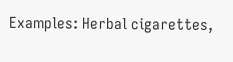Examples: Herbal cigarettes,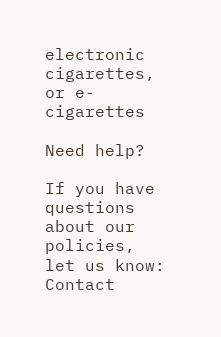electronic cigarettes, or e-cigarettes

Need help?

If you have questions about our policies, let us know: Contact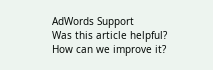AdWords Support
Was this article helpful?
How can we improve it?